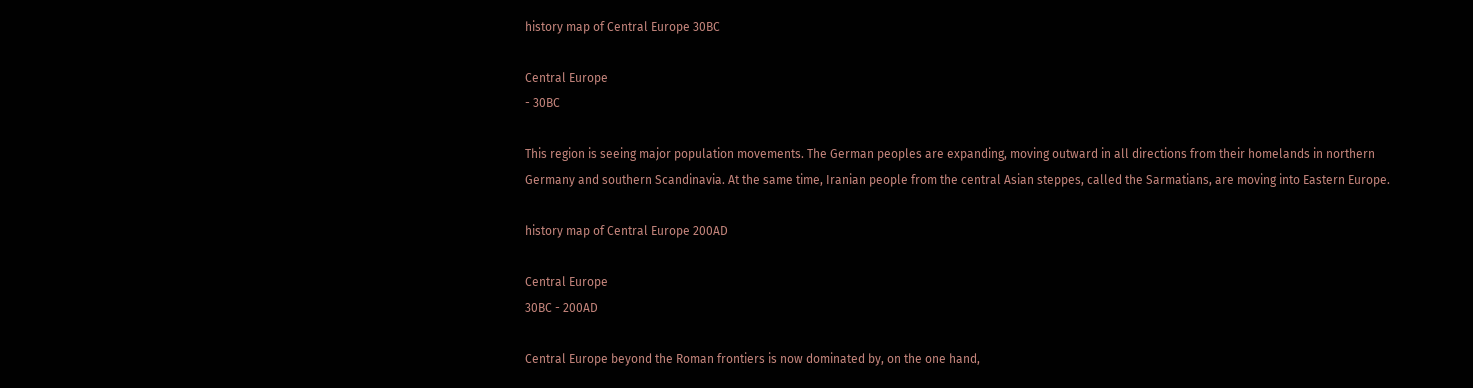history map of Central Europe 30BC

Central Europe
- 30BC

This region is seeing major population movements. The German peoples are expanding, moving outward in all directions from their homelands in northern Germany and southern Scandinavia. At the same time, Iranian people from the central Asian steppes, called the Sarmatians, are moving into Eastern Europe.

history map of Central Europe 200AD

Central Europe
30BC - 200AD

Central Europe beyond the Roman frontiers is now dominated by, on the one hand,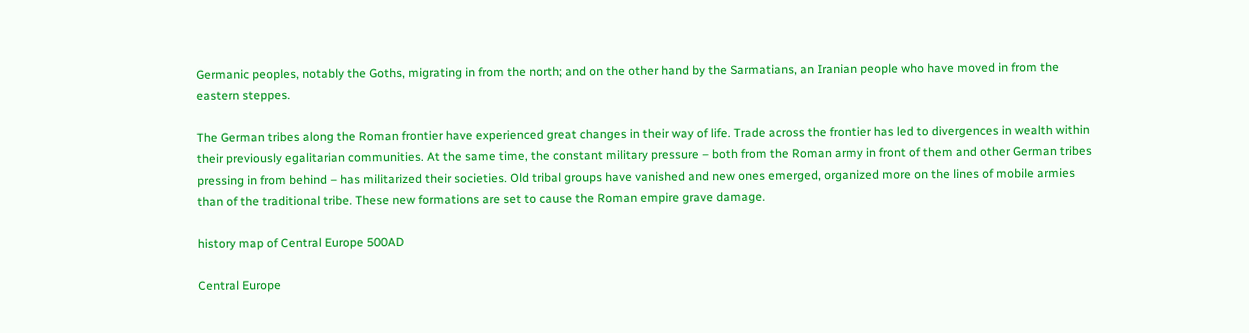Germanic peoples, notably the Goths, migrating in from the north; and on the other hand by the Sarmatians, an Iranian people who have moved in from the eastern steppes.

The German tribes along the Roman frontier have experienced great changes in their way of life. Trade across the frontier has led to divergences in wealth within their previously egalitarian communities. At the same time, the constant military pressure – both from the Roman army in front of them and other German tribes pressing in from behind – has militarized their societies. Old tribal groups have vanished and new ones emerged, organized more on the lines of mobile armies than of the traditional tribe. These new formations are set to cause the Roman empire grave damage.

history map of Central Europe 500AD

Central Europe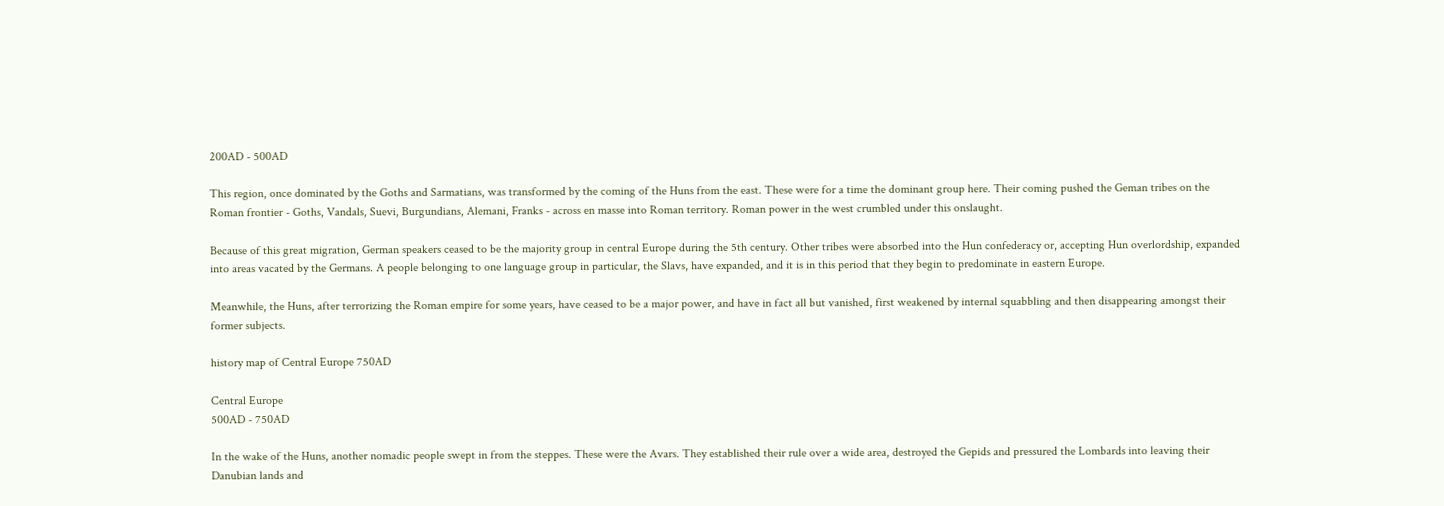200AD - 500AD

This region, once dominated by the Goths and Sarmatians, was transformed by the coming of the Huns from the east. These were for a time the dominant group here. Their coming pushed the Geman tribes on the Roman frontier - Goths, Vandals, Suevi, Burgundians, Alemani, Franks - across en masse into Roman territory. Roman power in the west crumbled under this onslaught.

Because of this great migration, German speakers ceased to be the majority group in central Europe during the 5th century. Other tribes were absorbed into the Hun confederacy or, accepting Hun overlordship, expanded into areas vacated by the Germans. A people belonging to one language group in particular, the Slavs, have expanded, and it is in this period that they begin to predominate in eastern Europe.

Meanwhile, the Huns, after terrorizing the Roman empire for some years, have ceased to be a major power, and have in fact all but vanished, first weakened by internal squabbling and then disappearing amongst their former subjects.

history map of Central Europe 750AD

Central Europe
500AD - 750AD

In the wake of the Huns, another nomadic people swept in from the steppes. These were the Avars. They established their rule over a wide area, destroyed the Gepids and pressured the Lombards into leaving their Danubian lands and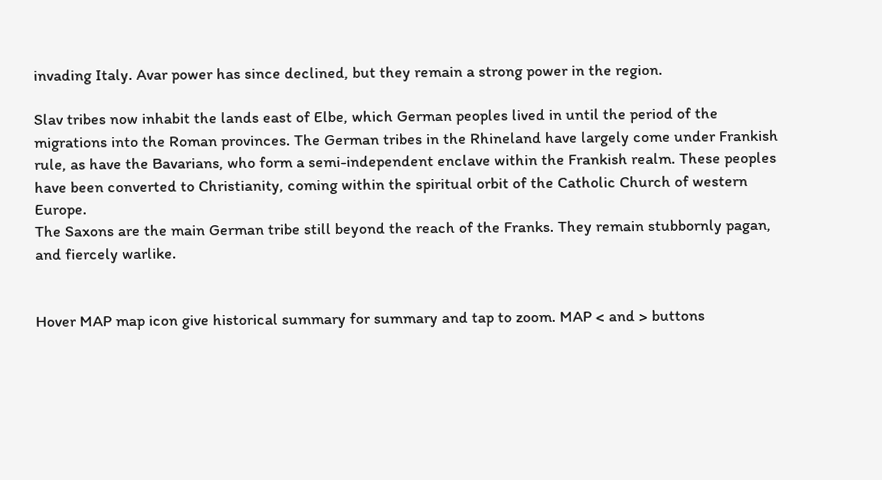invading Italy. Avar power has since declined, but they remain a strong power in the region.

Slav tribes now inhabit the lands east of Elbe, which German peoples lived in until the period of the migrations into the Roman provinces. The German tribes in the Rhineland have largely come under Frankish rule, as have the Bavarians, who form a semi-independent enclave within the Frankish realm. These peoples have been converted to Christianity, coming within the spiritual orbit of the Catholic Church of western Europe.
The Saxons are the main German tribe still beyond the reach of the Franks. They remain stubbornly pagan, and fiercely warlike.


Hover MAP map icon give historical summary for summary and tap to zoom. MAP < and > buttons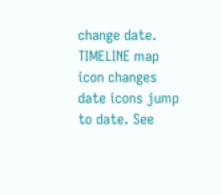change date. TIMELINE map icon changes date icons jump to date. See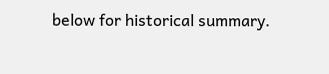below for historical summary.